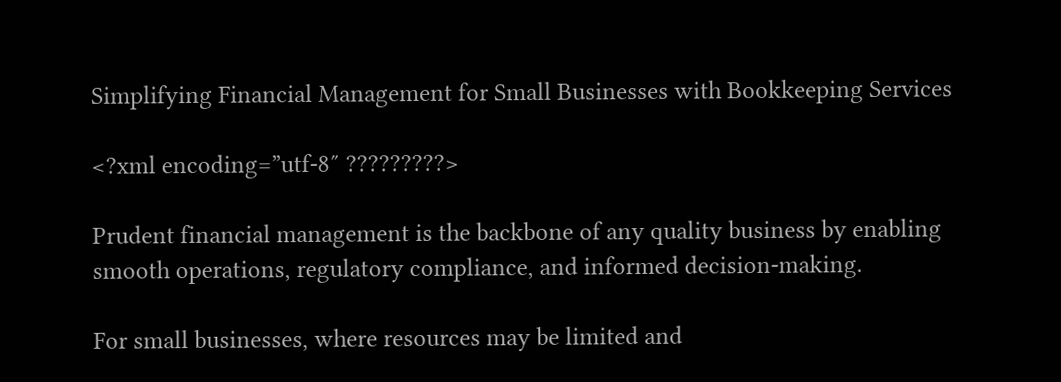Simplifying Financial Management for Small Businesses with Bookkeeping Services

<?xml encoding=”utf-8″ ?????????>

Prudent financial management is the backbone of any quality business by enabling smooth operations, regulatory compliance, and informed decision-making.

For small businesses, where resources may be limited and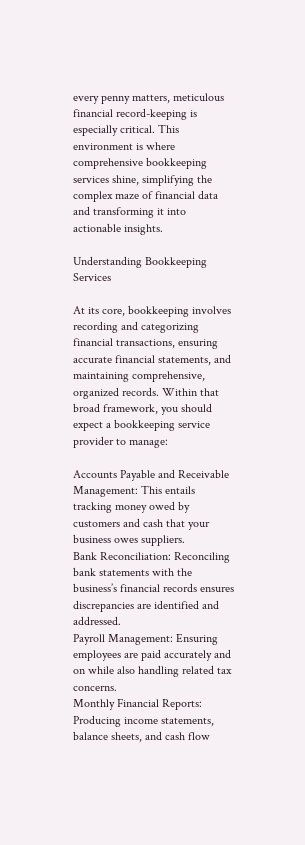every penny matters, meticulous financial record-keeping is especially critical. This environment is where comprehensive bookkeeping services shine, simplifying the complex maze of financial data and transforming it into actionable insights.

Understanding Bookkeeping Services

At its core, bookkeeping involves recording and categorizing financial transactions, ensuring accurate financial statements, and maintaining comprehensive, organized records. Within that broad framework, you should expect a bookkeeping service provider to manage:

Accounts Payable and Receivable Management: This entails tracking money owed by customers and cash that your business owes suppliers.
Bank Reconciliation: Reconciling bank statements with the business’s financial records ensures discrepancies are identified and addressed.
Payroll Management: Ensuring employees are paid accurately and on while also handling related tax concerns.
Monthly Financial Reports: Producing income statements, balance sheets, and cash flow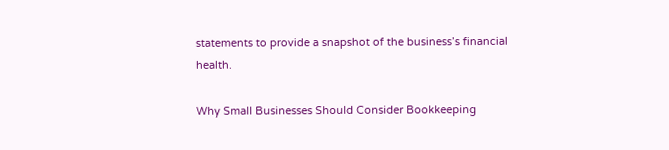statements to provide a snapshot of the business’s financial health.

Why Small Businesses Should Consider Bookkeeping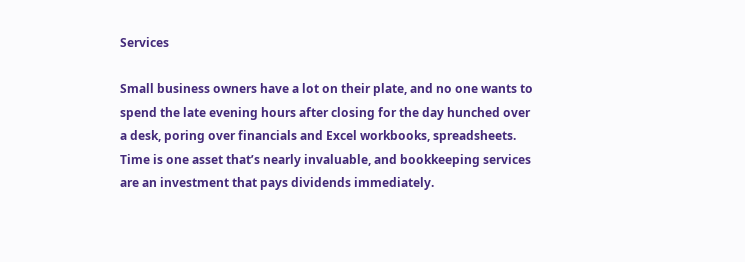Services

Small business owners have a lot on their plate, and no one wants to spend the late evening hours after closing for the day hunched over a desk, poring over financials and Excel workbooks, spreadsheets. Time is one asset that’s nearly invaluable, and bookkeeping services are an investment that pays dividends immediately.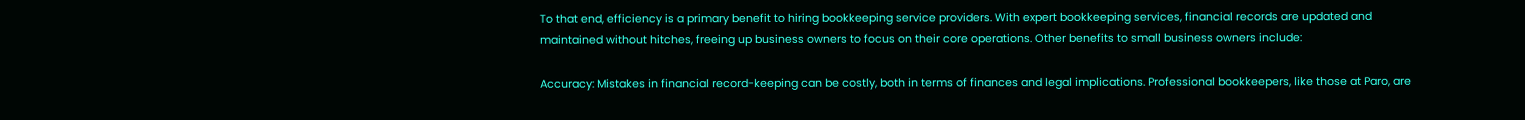To that end, efficiency is a primary benefit to hiring bookkeeping service providers. With expert bookkeeping services, financial records are updated and maintained without hitches, freeing up business owners to focus on their core operations. Other benefits to small business owners include:

Accuracy: Mistakes in financial record-keeping can be costly, both in terms of finances and legal implications. Professional bookkeepers, like those at Paro, are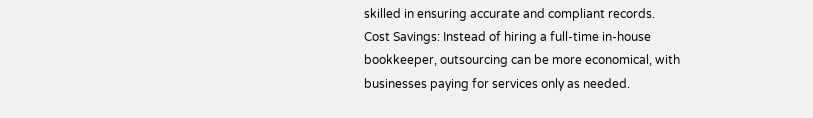skilled in ensuring accurate and compliant records.
Cost Savings: Instead of hiring a full-time in-house bookkeeper, outsourcing can be more economical, with businesses paying for services only as needed.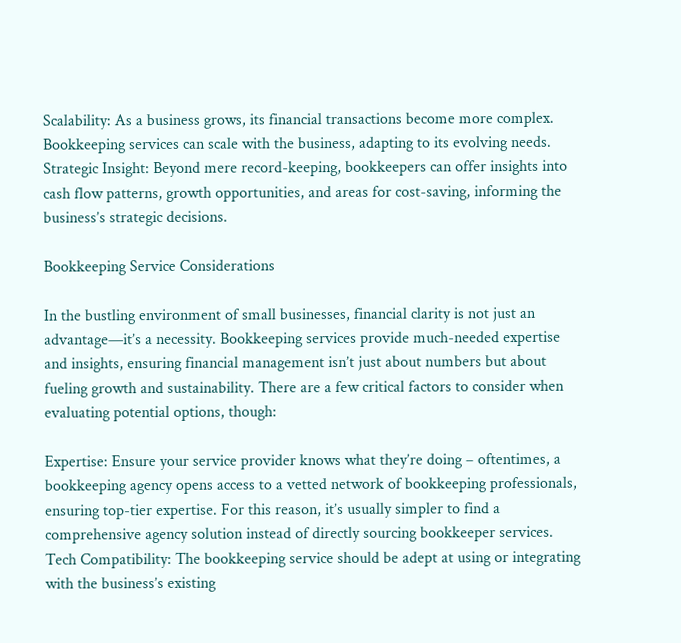Scalability: As a business grows, its financial transactions become more complex. Bookkeeping services can scale with the business, adapting to its evolving needs.
Strategic Insight: Beyond mere record-keeping, bookkeepers can offer insights into cash flow patterns, growth opportunities, and areas for cost-saving, informing the business’s strategic decisions.

Bookkeeping Service Considerations

In the bustling environment of small businesses, financial clarity is not just an advantage—it’s a necessity. Bookkeeping services provide much-needed expertise and insights, ensuring financial management isn’t just about numbers but about fueling growth and sustainability. There are a few critical factors to consider when evaluating potential options, though:

Expertise: Ensure your service provider knows what they’re doing – oftentimes, a bookkeeping agency opens access to a vetted network of bookkeeping professionals, ensuring top-tier expertise. For this reason, it’s usually simpler to find a comprehensive agency solution instead of directly sourcing bookkeeper services.
Tech Compatibility: The bookkeeping service should be adept at using or integrating with the business’s existing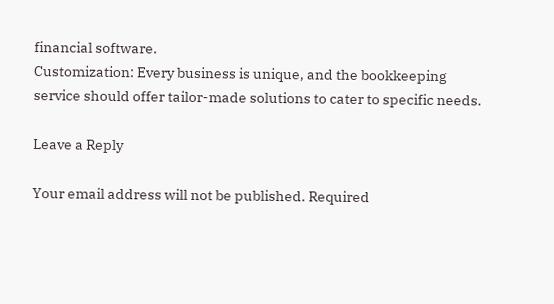financial software.
Customization: Every business is unique, and the bookkeeping service should offer tailor-made solutions to cater to specific needs.

Leave a Reply

Your email address will not be published. Required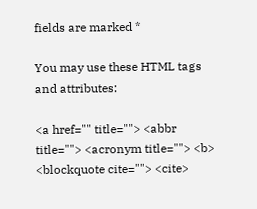fields are marked *

You may use these HTML tags and attributes:

<a href="" title=""> <abbr title=""> <acronym title=""> <b> <blockquote cite=""> <cite>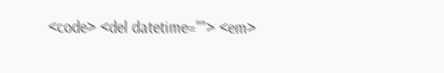<code> <del datetime=""> <em>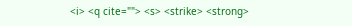<i> <q cite=""> <s> <strike> <strong>